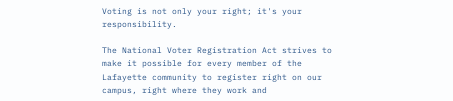Voting is not only your right; it's your responsibility.

The National Voter Registration Act strives to make it possible for every member of the Lafayette community to register right on our campus, right where they work and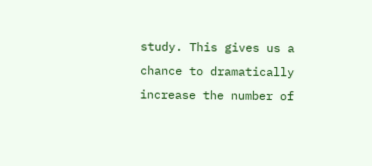study. This gives us a chance to dramatically increase the number of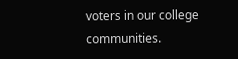voters in our college communities.